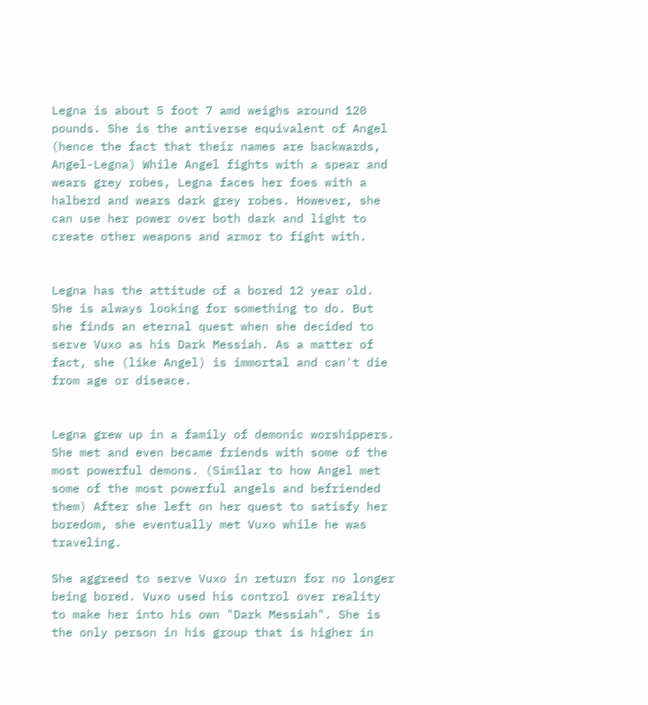Legna is about 5 foot 7 amd weighs around 120 pounds. She is the antiverse equivalent of Angel (hence the fact that their names are backwards, Angel-Legna) While Angel fights with a spear and wears grey robes, Legna faces her foes with a halberd and wears dark grey robes. However, she can use her power over both dark and light to create other weapons and armor to fight with.


Legna has the attitude of a bored 12 year old. She is always looking for something to do. But she finds an eternal quest when she decided to serve Vuxo as his Dark Messiah. As a matter of fact, she (like Angel) is immortal and can't die from age or diseace.


Legna grew up in a family of demonic worshippers. She met and even became friends with some of the most powerful demons. (Similar to how Angel met some of the most powerful angels and befriended them) After she left on her quest to satisfy her boredom, she eventually met Vuxo while he was traveling.

She aggreed to serve Vuxo in return for no longer being bored. Vuxo used his control over reality to make her into his own "Dark Messiah". She is the only person in his group that is higher in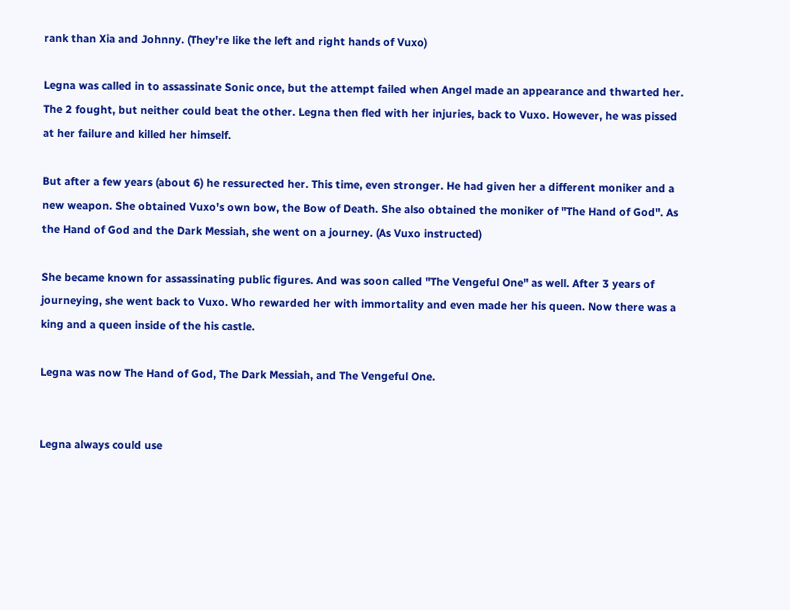rank than Xia and Johnny. (They're like the left and right hands of Vuxo)

Legna was called in to assassinate Sonic once, but the attempt failed when Angel made an appearance and thwarted her. The 2 fought, but neither could beat the other. Legna then fled with her injuries, back to Vuxo. However, he was pissed at her failure and killed her himself.

But after a few years (about 6) he ressurected her. This time, even stronger. He had given her a different moniker and a new weapon. She obtained Vuxo's own bow, the Bow of Death. She also obtained the moniker of "The Hand of God". As the Hand of God and the Dark Messiah, she went on a journey. (As Vuxo instructed)

She became known for assassinating public figures. And was soon called "The Vengeful One" as well. After 3 years of journeying, she went back to Vuxo. Who rewarded her with immortality and even made her his queen. Now there was a king and a queen inside of the his castle.

Legna was now The Hand of God, The Dark Messiah, and The Vengeful One.


Legna always could use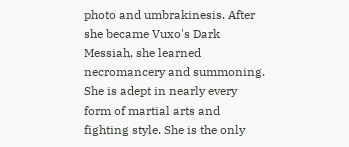photo and umbrakinesis. After she became Vuxo's Dark Messiah, she learned necromancery and summoning. She is adept in nearly every form of martial arts and fighting style. She is the only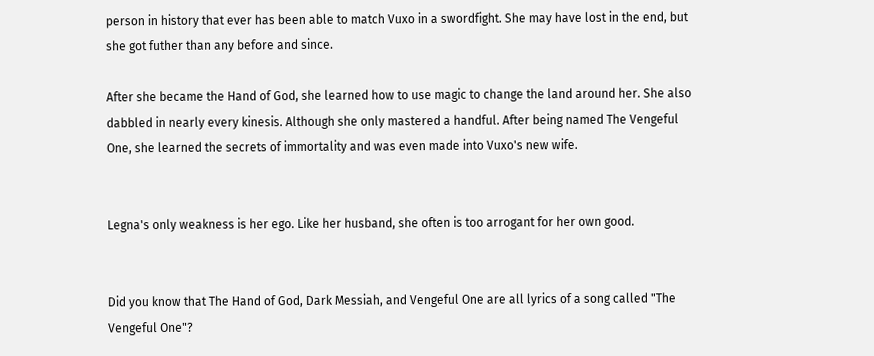person in history that ever has been able to match Vuxo in a swordfight. She may have lost in the end, but she got futher than any before and since.

After she became the Hand of God, she learned how to use magic to change the land around her. She also dabbled in nearly every kinesis. Although she only mastered a handful. After being named The Vengeful One, she learned the secrets of immortality and was even made into Vuxo's new wife.


Legna's only weakness is her ego. Like her husband, she often is too arrogant for her own good.


Did you know that The Hand of God, Dark Messiah, and Vengeful One are all lyrics of a song called "The Vengeful One"?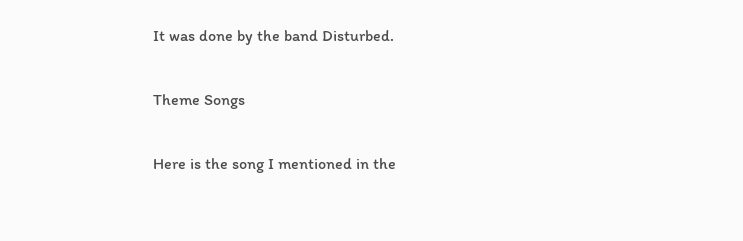It was done by the band Disturbed.

Theme Songs

Here is the song I mentioned in the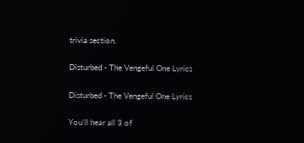trivia section.

Disturbed - The Vengeful One Lyrics

Disturbed - The Vengeful One Lyrics

You'll hear all 3 of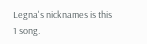Legna's nicknames is this 1 song.